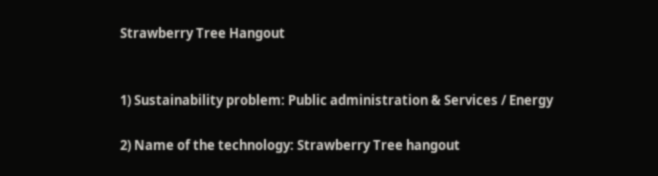Strawberry Tree Hangout


1) Sustainability problem: Public administration & Services / Energy

2) Name of the technology: Strawberry Tree hangout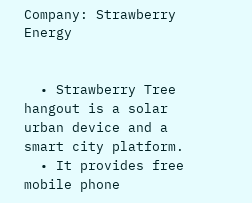Company: Strawberry Energy


  • Strawberry Tree hangout is a solar urban device and a smart city platform.
  • It provides free mobile phone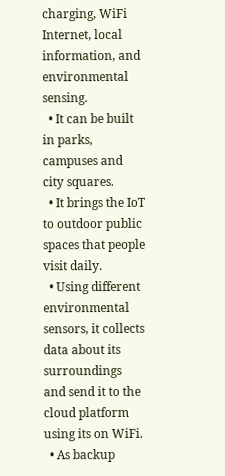charging, WiFi Internet, local information, and environmental sensing.
  • It can be built in parks, campuses and city squares.
  • It brings the IoT to outdoor public spaces that people visit daily.
  • Using different environmental sensors, it collects data about its surroundings and send it to the cloud platform using its on WiFi.
  • As backup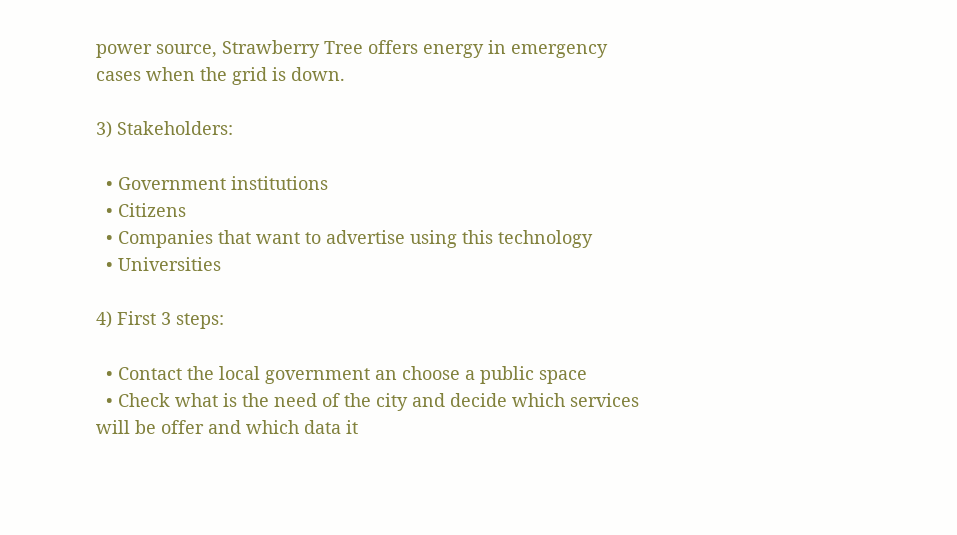power source, Strawberry Tree offers energy in emergency cases when the grid is down.

3) Stakeholders:

  • Government institutions
  • Citizens
  • Companies that want to advertise using this technology
  • Universities

4) First 3 steps:

  • Contact the local government an choose a public space
  • Check what is the need of the city and decide which services will be offer and which data it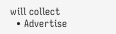will collect
  • Advertise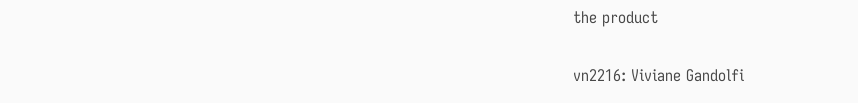the product

vn2216: Viviane Gandolfi